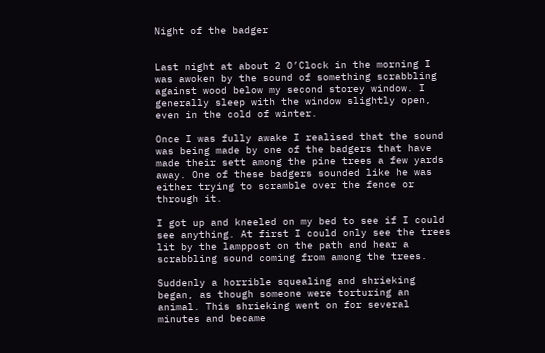Night of the badger


Last night at about 2 O’Clock in the morning I was awoken by the sound of something scrabbling against wood below my second storey window. I generally sleep with the window slightly open, even in the cold of winter.

Once I was fully awake I realised that the sound was being made by one of the badgers that have made their sett among the pine trees a few yards away. One of these badgers sounded like he was either trying to scramble over the fence or through it.

I got up and kneeled on my bed to see if I could see anything. At first I could only see the trees lit by the lamppost on the path and hear a scrabbling sound coming from among the trees.

Suddenly a horrible squealing and shrieking began, as though someone were torturing an animal. This shrieking went on for several minutes and became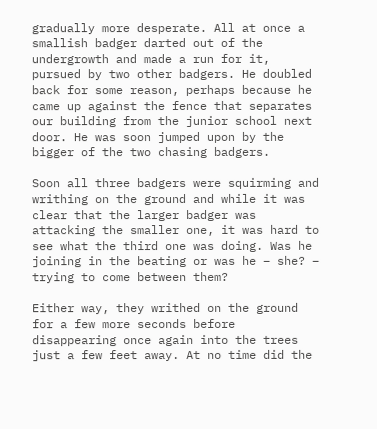gradually more desperate. All at once a smallish badger darted out of the undergrowth and made a run for it, pursued by two other badgers. He doubled back for some reason, perhaps because he came up against the fence that separates our building from the junior school next door. He was soon jumped upon by the bigger of the two chasing badgers.

Soon all three badgers were squirming and writhing on the ground and while it was clear that the larger badger was attacking the smaller one, it was hard to see what the third one was doing. Was he joining in the beating or was he – she? – trying to come between them?

Either way, they writhed on the ground for a few more seconds before disappearing once again into the trees just a few feet away. At no time did the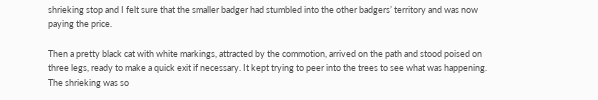shrieking stop and I felt sure that the smaller badger had stumbled into the other badgers’ territory and was now paying the price.

Then a pretty black cat with white markings, attracted by the commotion, arrived on the path and stood poised on three legs, ready to make a quick exit if necessary. It kept trying to peer into the trees to see what was happening. The shrieking was so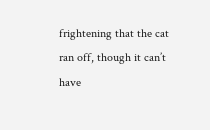frightening that the cat ran off, though it can’t have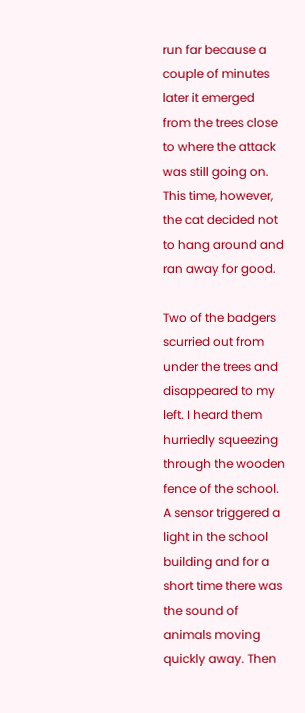run far because a couple of minutes later it emerged from the trees close to where the attack was still going on. This time, however, the cat decided not to hang around and ran away for good.

Two of the badgers scurried out from under the trees and disappeared to my left. I heard them hurriedly squeezing through the wooden fence of the school. A sensor triggered a light in the school building and for a short time there was the sound of animals moving quickly away. Then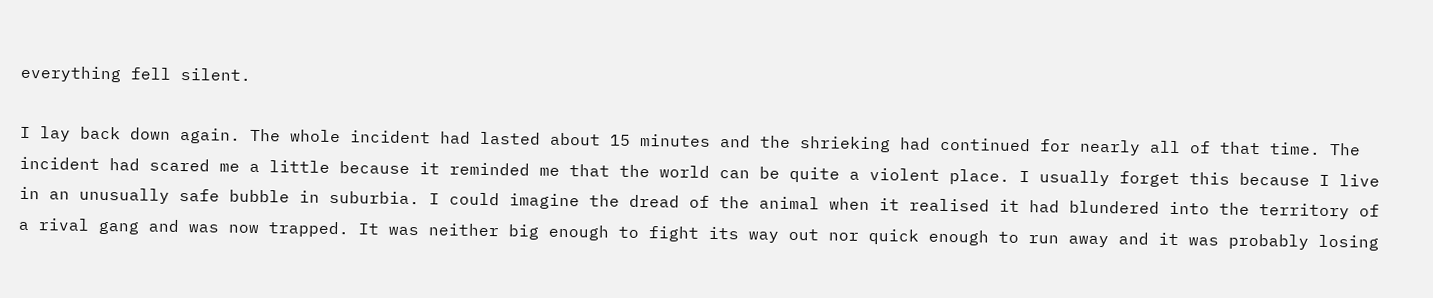everything fell silent.

I lay back down again. The whole incident had lasted about 15 minutes and the shrieking had continued for nearly all of that time. The incident had scared me a little because it reminded me that the world can be quite a violent place. I usually forget this because I live in an unusually safe bubble in suburbia. I could imagine the dread of the animal when it realised it had blundered into the territory of a rival gang and was now trapped. It was neither big enough to fight its way out nor quick enough to run away and it was probably losing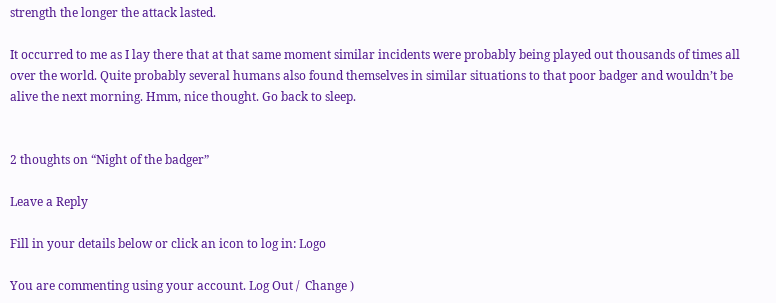strength the longer the attack lasted.

It occurred to me as I lay there that at that same moment similar incidents were probably being played out thousands of times all over the world. Quite probably several humans also found themselves in similar situations to that poor badger and wouldn’t be alive the next morning. Hmm, nice thought. Go back to sleep.


2 thoughts on “Night of the badger”

Leave a Reply

Fill in your details below or click an icon to log in: Logo

You are commenting using your account. Log Out /  Change )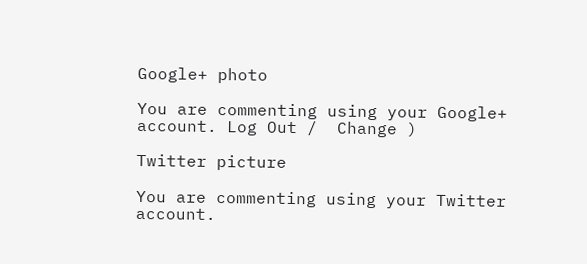Google+ photo

You are commenting using your Google+ account. Log Out /  Change )

Twitter picture

You are commenting using your Twitter account.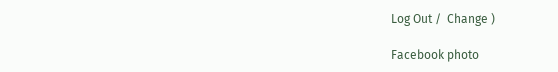Log Out /  Change )

Facebook photo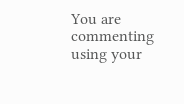You are commenting using your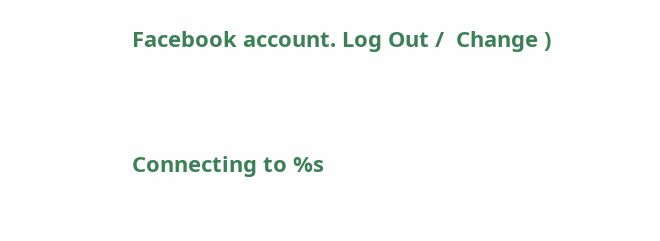Facebook account. Log Out /  Change )


Connecting to %s